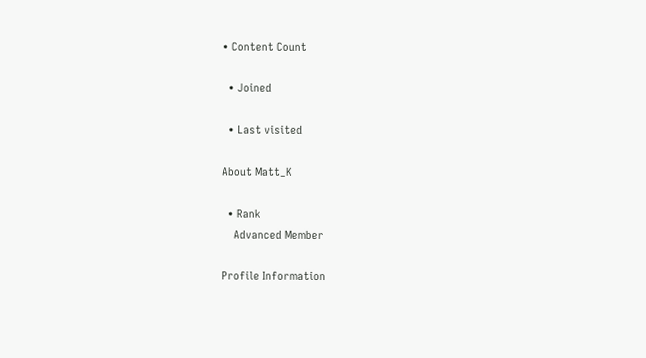• Content Count

  • Joined

  • Last visited

About Matt_K

  • Rank
    Advanced Member

Profile Information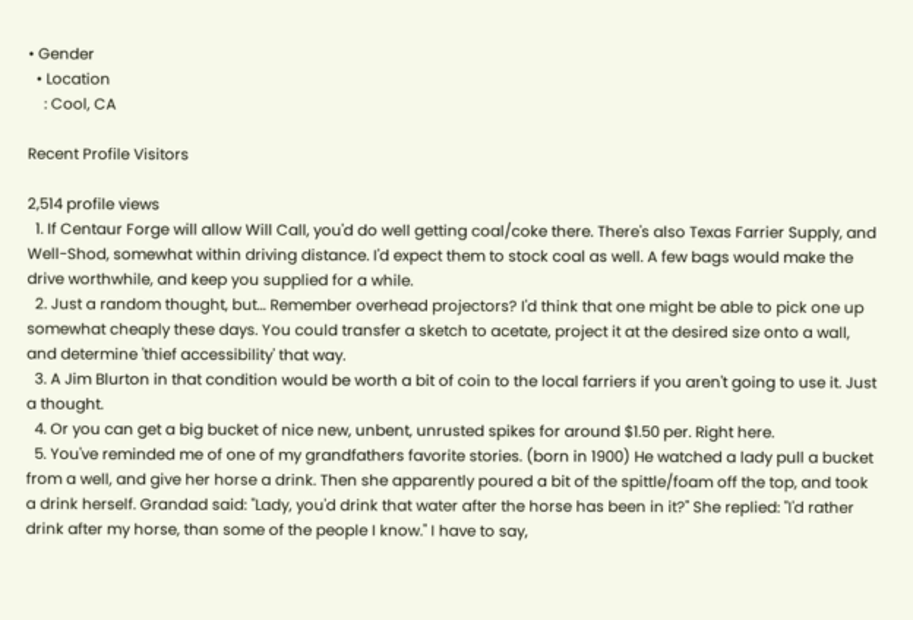• Gender
  • Location
    : Cool, CA

Recent Profile Visitors

2,514 profile views
  1. If Centaur Forge will allow Will Call, you'd do well getting coal/coke there. There's also Texas Farrier Supply, and Well-Shod, somewhat within driving distance. I'd expect them to stock coal as well. A few bags would make the drive worthwhile, and keep you supplied for a while.
  2. Just a random thought, but... Remember overhead projectors? I'd think that one might be able to pick one up somewhat cheaply these days. You could transfer a sketch to acetate, project it at the desired size onto a wall, and determine 'thief accessibility' that way.
  3. A Jim Blurton in that condition would be worth a bit of coin to the local farriers if you aren't going to use it. Just a thought.
  4. Or you can get a big bucket of nice new, unbent, unrusted spikes for around $1.50 per. Right here.
  5. You've reminded me of one of my grandfathers favorite stories. (born in 1900) He watched a lady pull a bucket from a well, and give her horse a drink. Then she apparently poured a bit of the spittle/foam off the top, and took a drink herself. Grandad said: "Lady, you'd drink that water after the horse has been in it?" She replied: "I'd rather drink after my horse, than some of the people I know." I have to say,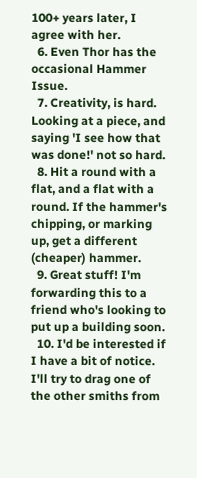100+ years later, I agree with her.
  6. Even Thor has the occasional Hammer Issue.
  7. Creativity, is hard. Looking at a piece, and saying 'I see how that was done!' not so hard.
  8. Hit a round with a flat, and a flat with a round. If the hammer's chipping, or marking up, get a different (cheaper) hammer.
  9. Great stuff! I'm forwarding this to a friend who's looking to put up a building soon.
  10. I'd be interested if I have a bit of notice. I'll try to drag one of the other smiths from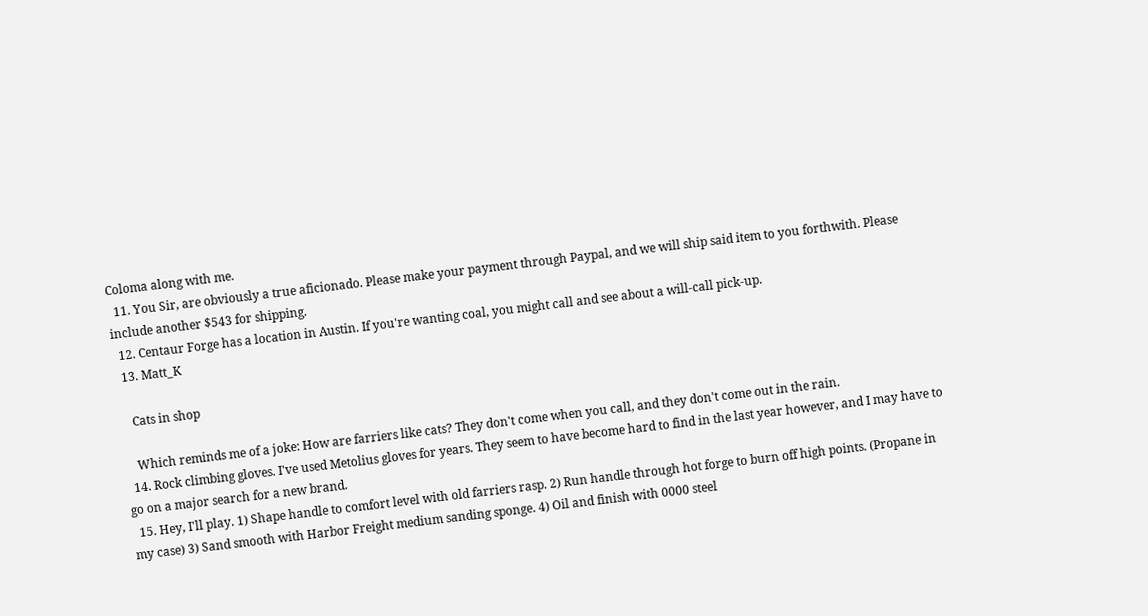Coloma along with me.
  11. You Sir, are obviously a true aficionado. Please make your payment through Paypal, and we will ship said item to you forthwith. Please include another $543 for shipping.
  12. Centaur Forge has a location in Austin. If you're wanting coal, you might call and see about a will-call pick-up.
  13. Matt_K

    Cats in shop

    Which reminds me of a joke: How are farriers like cats? They don't come when you call, and they don't come out in the rain.
  14. Rock climbing gloves. I've used Metolius gloves for years. They seem to have become hard to find in the last year however, and I may have to go on a major search for a new brand.
  15. Hey, I'll play. 1) Shape handle to comfort level with old farriers rasp. 2) Run handle through hot forge to burn off high points. (Propane in my case) 3) Sand smooth with Harbor Freight medium sanding sponge. 4) Oil and finish with 0000 steel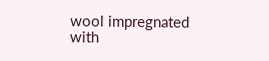wool impregnated with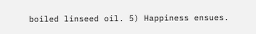boiled linseed oil. 5) Happiness ensues.